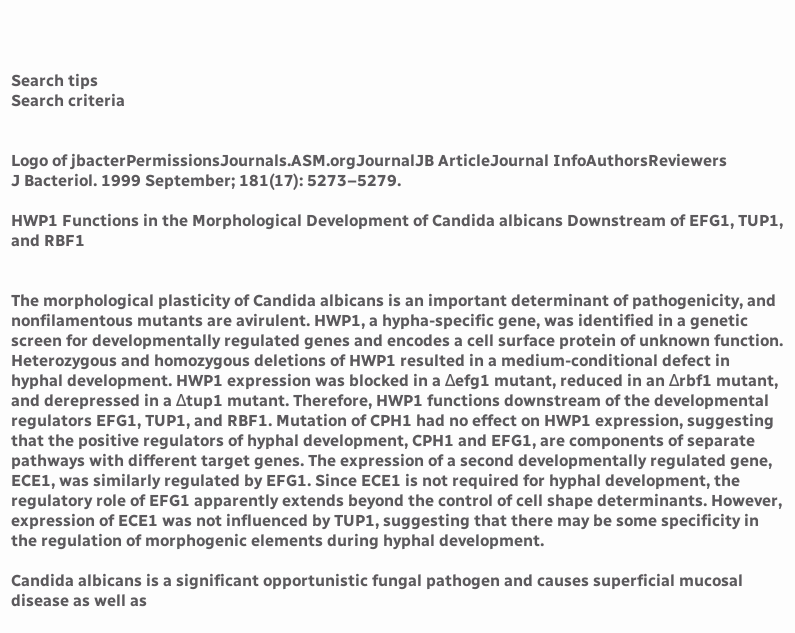Search tips
Search criteria


Logo of jbacterPermissionsJournals.ASM.orgJournalJB ArticleJournal InfoAuthorsReviewers
J Bacteriol. 1999 September; 181(17): 5273–5279.

HWP1 Functions in the Morphological Development of Candida albicans Downstream of EFG1, TUP1, and RBF1


The morphological plasticity of Candida albicans is an important determinant of pathogenicity, and nonfilamentous mutants are avirulent. HWP1, a hypha-specific gene, was identified in a genetic screen for developmentally regulated genes and encodes a cell surface protein of unknown function. Heterozygous and homozygous deletions of HWP1 resulted in a medium-conditional defect in hyphal development. HWP1 expression was blocked in a Δefg1 mutant, reduced in an Δrbf1 mutant, and derepressed in a Δtup1 mutant. Therefore, HWP1 functions downstream of the developmental regulators EFG1, TUP1, and RBF1. Mutation of CPH1 had no effect on HWP1 expression, suggesting that the positive regulators of hyphal development, CPH1 and EFG1, are components of separate pathways with different target genes. The expression of a second developmentally regulated gene, ECE1, was similarly regulated by EFG1. Since ECE1 is not required for hyphal development, the regulatory role of EFG1 apparently extends beyond the control of cell shape determinants. However, expression of ECE1 was not influenced by TUP1, suggesting that there may be some specificity in the regulation of morphogenic elements during hyphal development.

Candida albicans is a significant opportunistic fungal pathogen and causes superficial mucosal disease as well as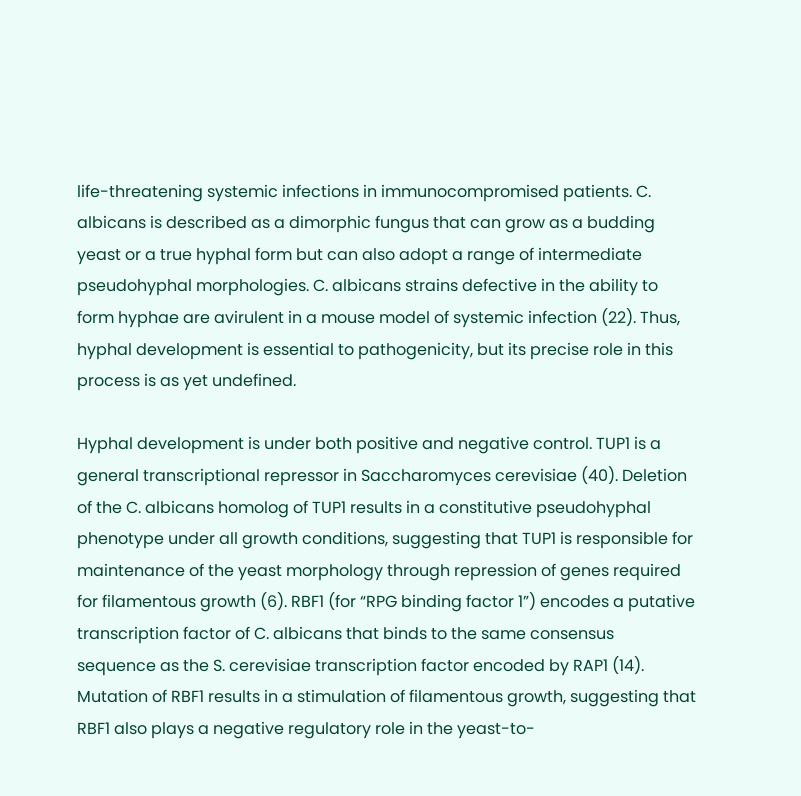life-threatening systemic infections in immunocompromised patients. C. albicans is described as a dimorphic fungus that can grow as a budding yeast or a true hyphal form but can also adopt a range of intermediate pseudohyphal morphologies. C. albicans strains defective in the ability to form hyphae are avirulent in a mouse model of systemic infection (22). Thus, hyphal development is essential to pathogenicity, but its precise role in this process is as yet undefined.

Hyphal development is under both positive and negative control. TUP1 is a general transcriptional repressor in Saccharomyces cerevisiae (40). Deletion of the C. albicans homolog of TUP1 results in a constitutive pseudohyphal phenotype under all growth conditions, suggesting that TUP1 is responsible for maintenance of the yeast morphology through repression of genes required for filamentous growth (6). RBF1 (for “RPG binding factor 1”) encodes a putative transcription factor of C. albicans that binds to the same consensus sequence as the S. cerevisiae transcription factor encoded by RAP1 (14). Mutation of RBF1 results in a stimulation of filamentous growth, suggesting that RBF1 also plays a negative regulatory role in the yeast-to-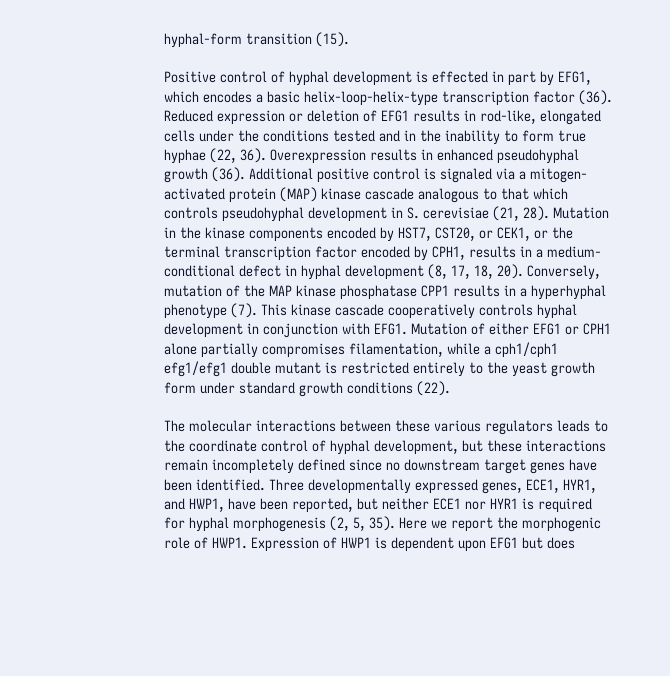hyphal-form transition (15).

Positive control of hyphal development is effected in part by EFG1, which encodes a basic helix-loop-helix-type transcription factor (36). Reduced expression or deletion of EFG1 results in rod-like, elongated cells under the conditions tested and in the inability to form true hyphae (22, 36). Overexpression results in enhanced pseudohyphal growth (36). Additional positive control is signaled via a mitogen-activated protein (MAP) kinase cascade analogous to that which controls pseudohyphal development in S. cerevisiae (21, 28). Mutation in the kinase components encoded by HST7, CST20, or CEK1, or the terminal transcription factor encoded by CPH1, results in a medium-conditional defect in hyphal development (8, 17, 18, 20). Conversely, mutation of the MAP kinase phosphatase CPP1 results in a hyperhyphal phenotype (7). This kinase cascade cooperatively controls hyphal development in conjunction with EFG1. Mutation of either EFG1 or CPH1 alone partially compromises filamentation, while a cph1/cph1 efg1/efg1 double mutant is restricted entirely to the yeast growth form under standard growth conditions (22).

The molecular interactions between these various regulators leads to the coordinate control of hyphal development, but these interactions remain incompletely defined since no downstream target genes have been identified. Three developmentally expressed genes, ECE1, HYR1, and HWP1, have been reported, but neither ECE1 nor HYR1 is required for hyphal morphogenesis (2, 5, 35). Here we report the morphogenic role of HWP1. Expression of HWP1 is dependent upon EFG1 but does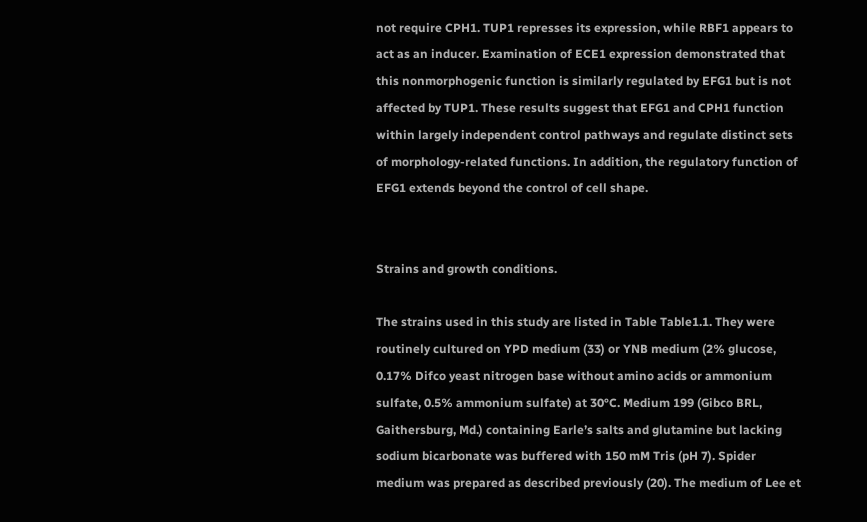not require CPH1. TUP1 represses its expression, while RBF1 appears to act as an inducer. Examination of ECE1 expression demonstrated that this nonmorphogenic function is similarly regulated by EFG1 but is not affected by TUP1. These results suggest that EFG1 and CPH1 function within largely independent control pathways and regulate distinct sets of morphology-related functions. In addition, the regulatory function of EFG1 extends beyond the control of cell shape.


Strains and growth conditions.

The strains used in this study are listed in Table Table1.1. They were routinely cultured on YPD medium (33) or YNB medium (2% glucose, 0.17% Difco yeast nitrogen base without amino acids or ammonium sulfate, 0.5% ammonium sulfate) at 30°C. Medium 199 (Gibco BRL, Gaithersburg, Md.) containing Earle’s salts and glutamine but lacking sodium bicarbonate was buffered with 150 mM Tris (pH 7). Spider medium was prepared as described previously (20). The medium of Lee et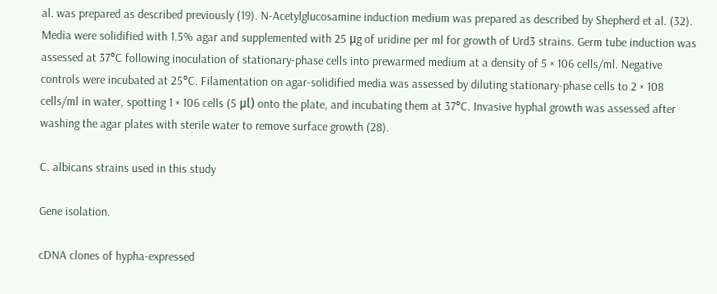al. was prepared as described previously (19). N-Acetylglucosamine induction medium was prepared as described by Shepherd et al. (32). Media were solidified with 1.5% agar and supplemented with 25 μg of uridine per ml for growth of Urd3 strains. Germ tube induction was assessed at 37°C following inoculation of stationary-phase cells into prewarmed medium at a density of 5 × 106 cells/ml. Negative controls were incubated at 25°C. Filamentation on agar-solidified media was assessed by diluting stationary-phase cells to 2 × 108 cells/ml in water, spotting 1 × 106 cells (5 μl) onto the plate, and incubating them at 37°C. Invasive hyphal growth was assessed after washing the agar plates with sterile water to remove surface growth (28).

C. albicans strains used in this study

Gene isolation.

cDNA clones of hypha-expressed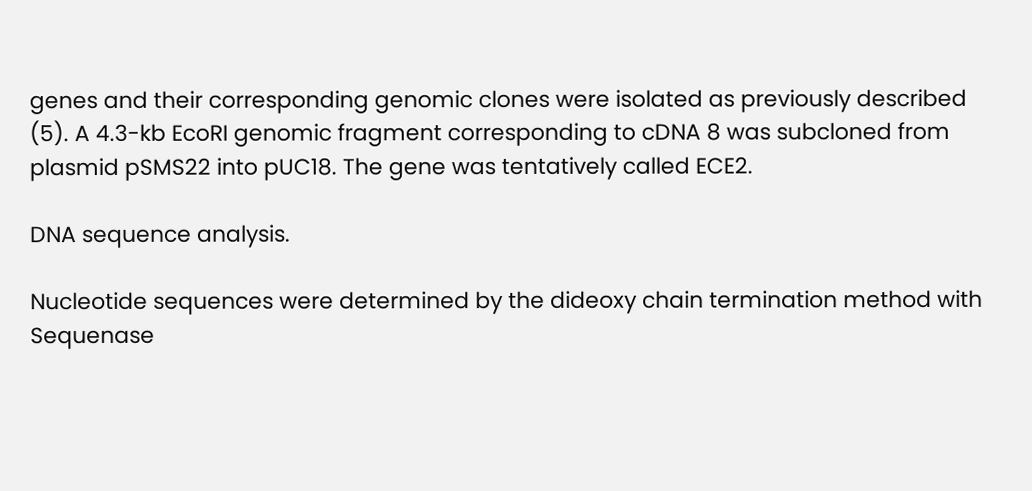genes and their corresponding genomic clones were isolated as previously described (5). A 4.3-kb EcoRI genomic fragment corresponding to cDNA 8 was subcloned from plasmid pSMS22 into pUC18. The gene was tentatively called ECE2.

DNA sequence analysis.

Nucleotide sequences were determined by the dideoxy chain termination method with Sequenase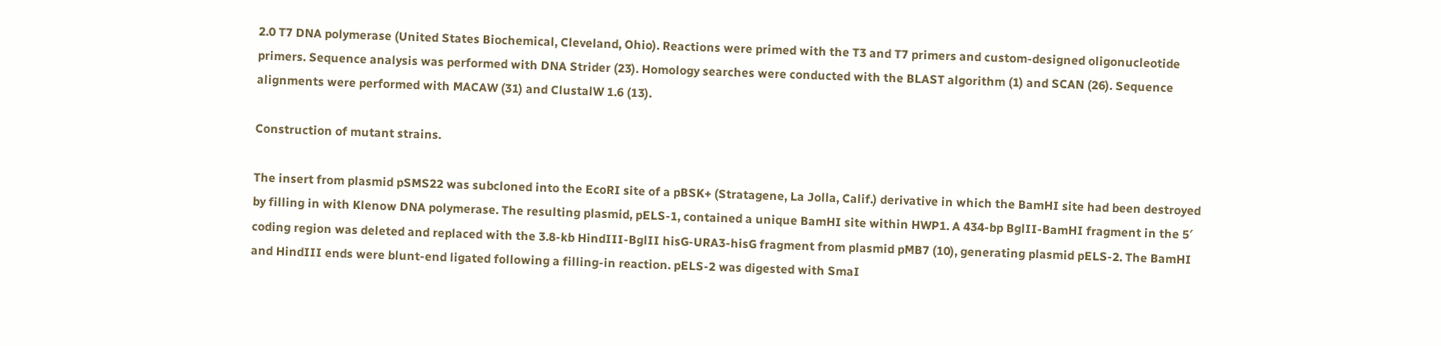2.0 T7 DNA polymerase (United States Biochemical, Cleveland, Ohio). Reactions were primed with the T3 and T7 primers and custom-designed oligonucleotide primers. Sequence analysis was performed with DNA Strider (23). Homology searches were conducted with the BLAST algorithm (1) and SCAN (26). Sequence alignments were performed with MACAW (31) and ClustalW 1.6 (13).

Construction of mutant strains.

The insert from plasmid pSMS22 was subcloned into the EcoRI site of a pBSK+ (Stratagene, La Jolla, Calif.) derivative in which the BamHI site had been destroyed by filling in with Klenow DNA polymerase. The resulting plasmid, pELS-1, contained a unique BamHI site within HWP1. A 434-bp BglII-BamHI fragment in the 5′ coding region was deleted and replaced with the 3.8-kb HindIII-BglII hisG-URA3-hisG fragment from plasmid pMB7 (10), generating plasmid pELS-2. The BamHI and HindIII ends were blunt-end ligated following a filling-in reaction. pELS-2 was digested with SmaI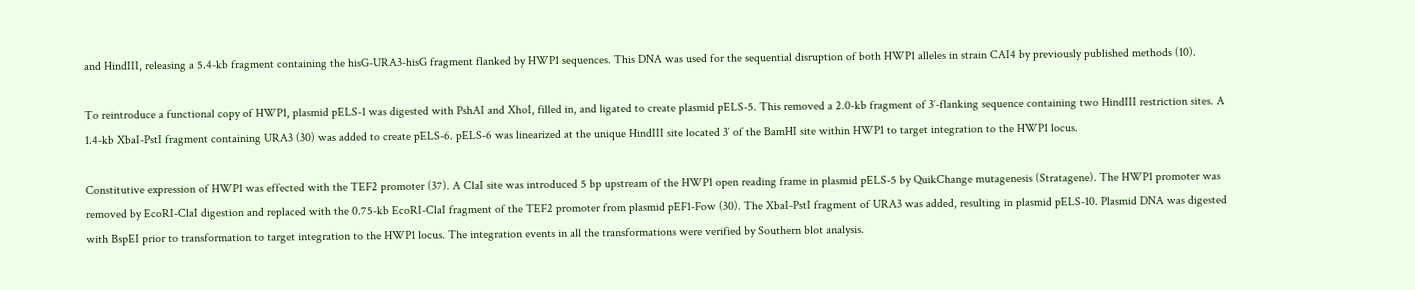and HindIII, releasing a 5.4-kb fragment containing the hisG-URA3-hisG fragment flanked by HWP1 sequences. This DNA was used for the sequential disruption of both HWP1 alleles in strain CAI4 by previously published methods (10).

To reintroduce a functional copy of HWP1, plasmid pELS-1 was digested with PshAI and XhoI, filled in, and ligated to create plasmid pELS-5. This removed a 2.0-kb fragment of 3′-flanking sequence containing two HindIII restriction sites. A 1.4-kb XbaI-PstI fragment containing URA3 (30) was added to create pELS-6. pELS-6 was linearized at the unique HindIII site located 3′ of the BamHI site within HWP1 to target integration to the HWP1 locus.

Constitutive expression of HWP1 was effected with the TEF2 promoter (37). A ClaI site was introduced 5 bp upstream of the HWP1 open reading frame in plasmid pELS-5 by QuikChange mutagenesis (Stratagene). The HWP1 promoter was removed by EcoRI-ClaI digestion and replaced with the 0.75-kb EcoRI-ClaI fragment of the TEF2 promoter from plasmid pEF1-Fow (30). The XbaI-PstI fragment of URA3 was added, resulting in plasmid pELS-10. Plasmid DNA was digested with BspEI prior to transformation to target integration to the HWP1 locus. The integration events in all the transformations were verified by Southern blot analysis.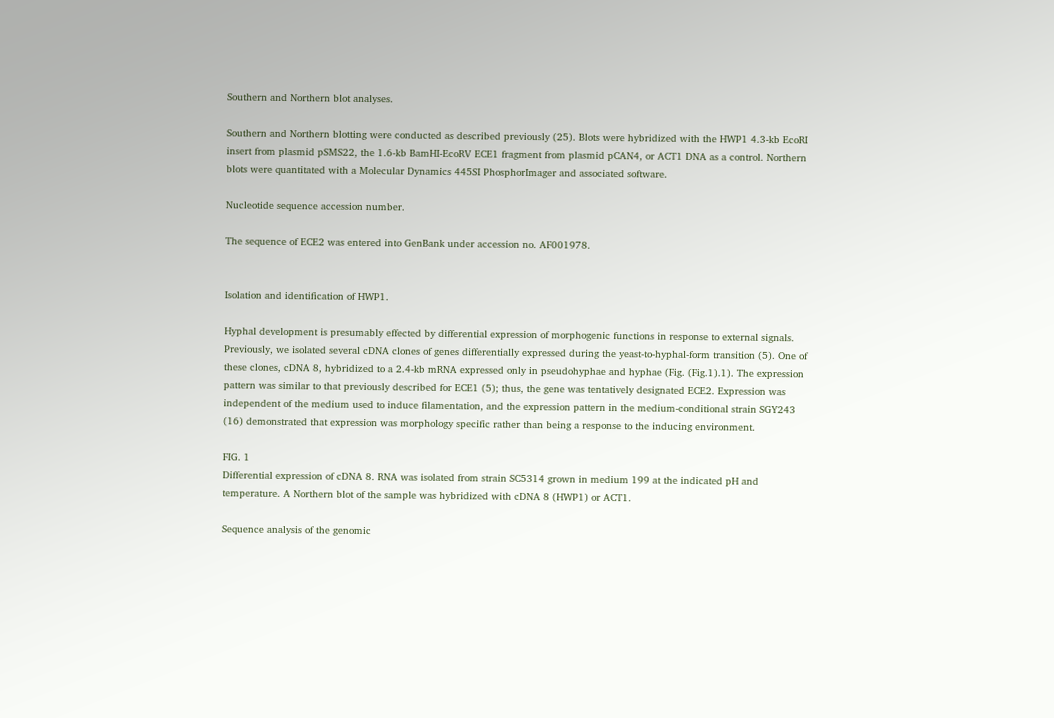Southern and Northern blot analyses.

Southern and Northern blotting were conducted as described previously (25). Blots were hybridized with the HWP1 4.3-kb EcoRI insert from plasmid pSMS22, the 1.6-kb BamHI-EcoRV ECE1 fragment from plasmid pCAN4, or ACT1 DNA as a control. Northern blots were quantitated with a Molecular Dynamics 445SI PhosphorImager and associated software.

Nucleotide sequence accession number.

The sequence of ECE2 was entered into GenBank under accession no. AF001978.


Isolation and identification of HWP1.

Hyphal development is presumably effected by differential expression of morphogenic functions in response to external signals. Previously, we isolated several cDNA clones of genes differentially expressed during the yeast-to-hyphal-form transition (5). One of these clones, cDNA 8, hybridized to a 2.4-kb mRNA expressed only in pseudohyphae and hyphae (Fig. (Fig.1).1). The expression pattern was similar to that previously described for ECE1 (5); thus, the gene was tentatively designated ECE2. Expression was independent of the medium used to induce filamentation, and the expression pattern in the medium-conditional strain SGY243 (16) demonstrated that expression was morphology specific rather than being a response to the inducing environment.

FIG. 1
Differential expression of cDNA 8. RNA was isolated from strain SC5314 grown in medium 199 at the indicated pH and temperature. A Northern blot of the sample was hybridized with cDNA 8 (HWP1) or ACT1.

Sequence analysis of the genomic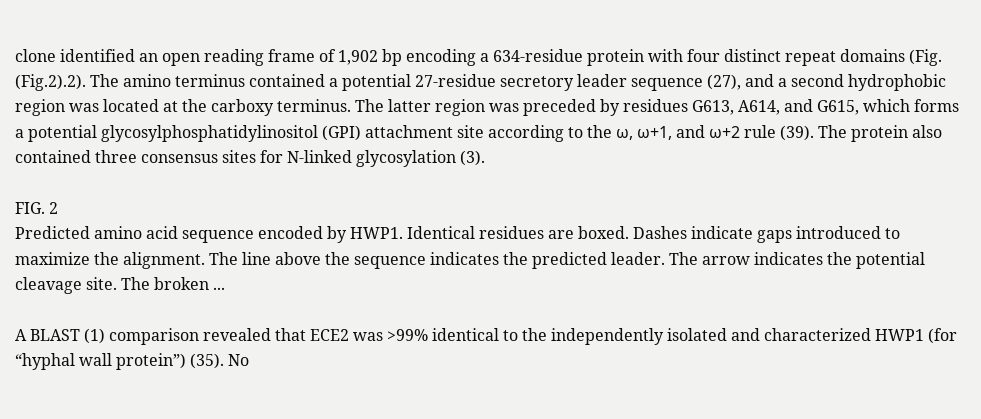clone identified an open reading frame of 1,902 bp encoding a 634-residue protein with four distinct repeat domains (Fig. (Fig.2).2). The amino terminus contained a potential 27-residue secretory leader sequence (27), and a second hydrophobic region was located at the carboxy terminus. The latter region was preceded by residues G613, A614, and G615, which forms a potential glycosylphosphatidylinositol (GPI) attachment site according to the ω, ω+1, and ω+2 rule (39). The protein also contained three consensus sites for N-linked glycosylation (3).

FIG. 2
Predicted amino acid sequence encoded by HWP1. Identical residues are boxed. Dashes indicate gaps introduced to maximize the alignment. The line above the sequence indicates the predicted leader. The arrow indicates the potential cleavage site. The broken ...

A BLAST (1) comparison revealed that ECE2 was >99% identical to the independently isolated and characterized HWP1 (for “hyphal wall protein”) (35). No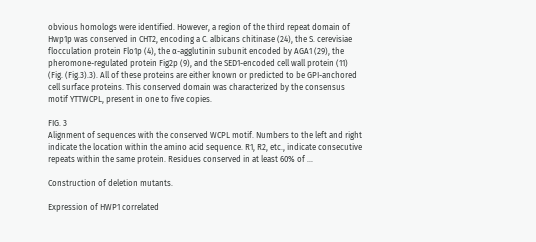obvious homologs were identified. However, a region of the third repeat domain of Hwp1p was conserved in CHT2, encoding a C. albicans chitinase (24), the S. cerevisiae flocculation protein Flo1p (4), the α-agglutinin subunit encoded by AGA1 (29), the pheromone-regulated protein Fig2p (9), and the SED1-encoded cell wall protein (11) (Fig. (Fig.3).3). All of these proteins are either known or predicted to be GPI-anchored cell surface proteins. This conserved domain was characterized by the consensus motif YTTWCPL, present in one to five copies.

FIG. 3
Alignment of sequences with the conserved WCPL motif. Numbers to the left and right indicate the location within the amino acid sequence. R1, R2, etc., indicate consecutive repeats within the same protein. Residues conserved in at least 60% of ...

Construction of deletion mutants.

Expression of HWP1 correlated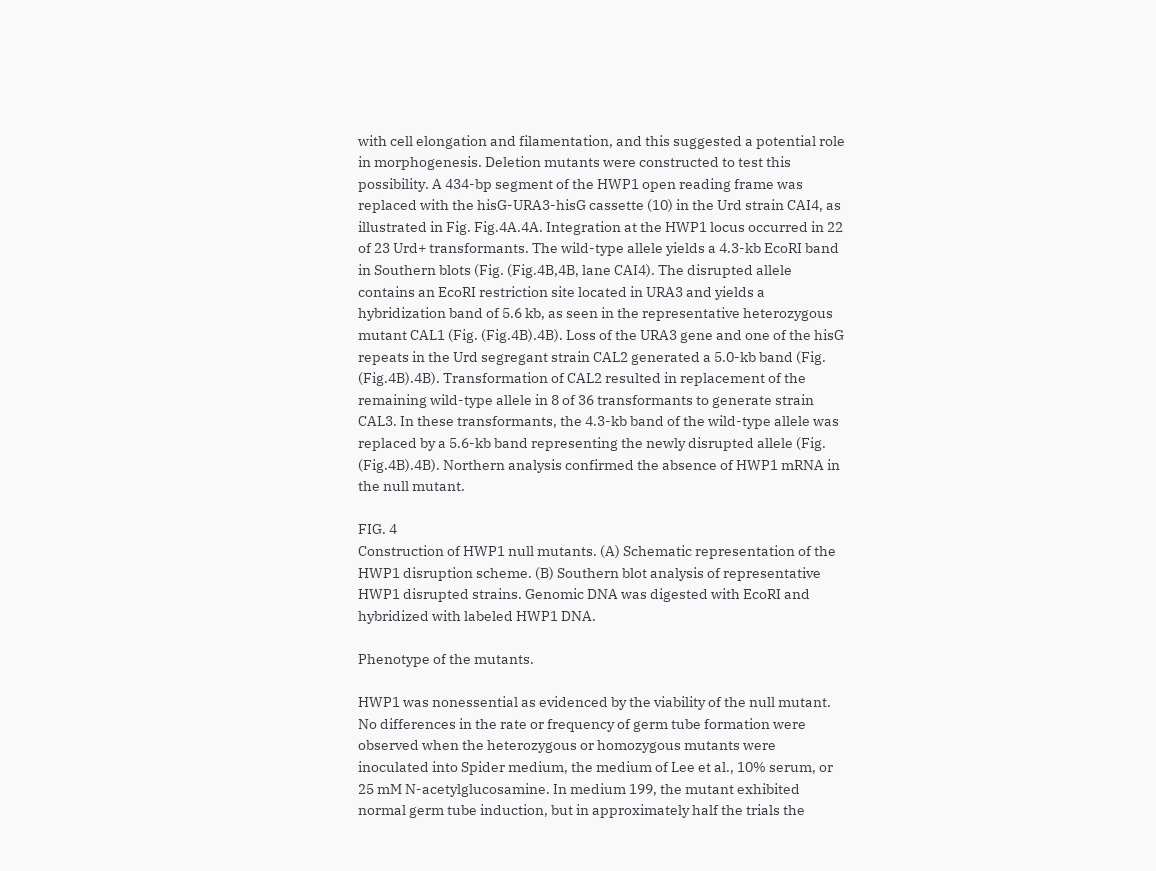with cell elongation and filamentation, and this suggested a potential role in morphogenesis. Deletion mutants were constructed to test this possibility. A 434-bp segment of the HWP1 open reading frame was replaced with the hisG-URA3-hisG cassette (10) in the Urd strain CAI4, as illustrated in Fig. Fig.4A.4A. Integration at the HWP1 locus occurred in 22 of 23 Urd+ transformants. The wild-type allele yields a 4.3-kb EcoRI band in Southern blots (Fig. (Fig.4B,4B, lane CAI4). The disrupted allele contains an EcoRI restriction site located in URA3 and yields a hybridization band of 5.6 kb, as seen in the representative heterozygous mutant CAL1 (Fig. (Fig.4B).4B). Loss of the URA3 gene and one of the hisG repeats in the Urd segregant strain CAL2 generated a 5.0-kb band (Fig. (Fig.4B).4B). Transformation of CAL2 resulted in replacement of the remaining wild-type allele in 8 of 36 transformants to generate strain CAL3. In these transformants, the 4.3-kb band of the wild-type allele was replaced by a 5.6-kb band representing the newly disrupted allele (Fig. (Fig.4B).4B). Northern analysis confirmed the absence of HWP1 mRNA in the null mutant.

FIG. 4
Construction of HWP1 null mutants. (A) Schematic representation of the HWP1 disruption scheme. (B) Southern blot analysis of representative HWP1 disrupted strains. Genomic DNA was digested with EcoRI and hybridized with labeled HWP1 DNA.

Phenotype of the mutants.

HWP1 was nonessential as evidenced by the viability of the null mutant. No differences in the rate or frequency of germ tube formation were observed when the heterozygous or homozygous mutants were inoculated into Spider medium, the medium of Lee et al., 10% serum, or 25 mM N-acetylglucosamine. In medium 199, the mutant exhibited normal germ tube induction, but in approximately half the trials the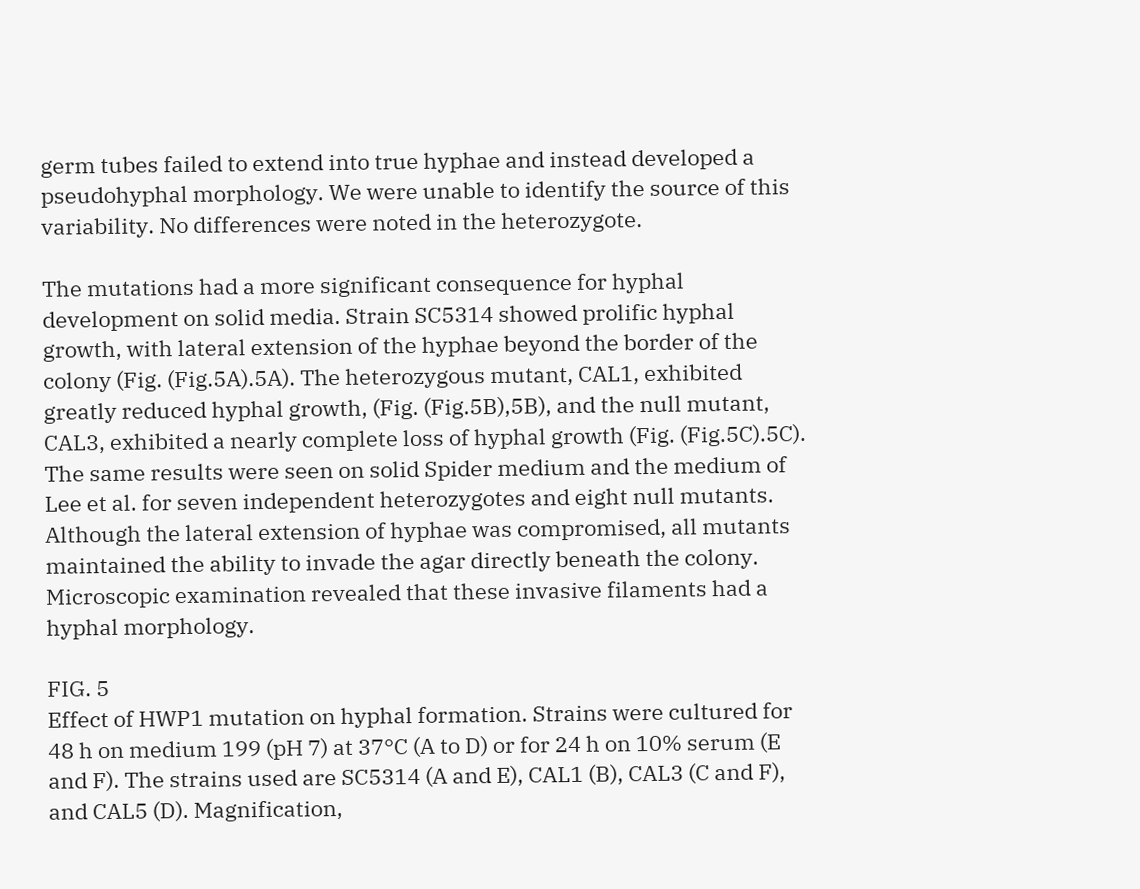germ tubes failed to extend into true hyphae and instead developed a pseudohyphal morphology. We were unable to identify the source of this variability. No differences were noted in the heterozygote.

The mutations had a more significant consequence for hyphal development on solid media. Strain SC5314 showed prolific hyphal growth, with lateral extension of the hyphae beyond the border of the colony (Fig. (Fig.5A).5A). The heterozygous mutant, CAL1, exhibited greatly reduced hyphal growth, (Fig. (Fig.5B),5B), and the null mutant, CAL3, exhibited a nearly complete loss of hyphal growth (Fig. (Fig.5C).5C). The same results were seen on solid Spider medium and the medium of Lee et al. for seven independent heterozygotes and eight null mutants. Although the lateral extension of hyphae was compromised, all mutants maintained the ability to invade the agar directly beneath the colony. Microscopic examination revealed that these invasive filaments had a hyphal morphology.

FIG. 5
Effect of HWP1 mutation on hyphal formation. Strains were cultured for 48 h on medium 199 (pH 7) at 37°C (A to D) or for 24 h on 10% serum (E and F). The strains used are SC5314 (A and E), CAL1 (B), CAL3 (C and F), and CAL5 (D). Magnification,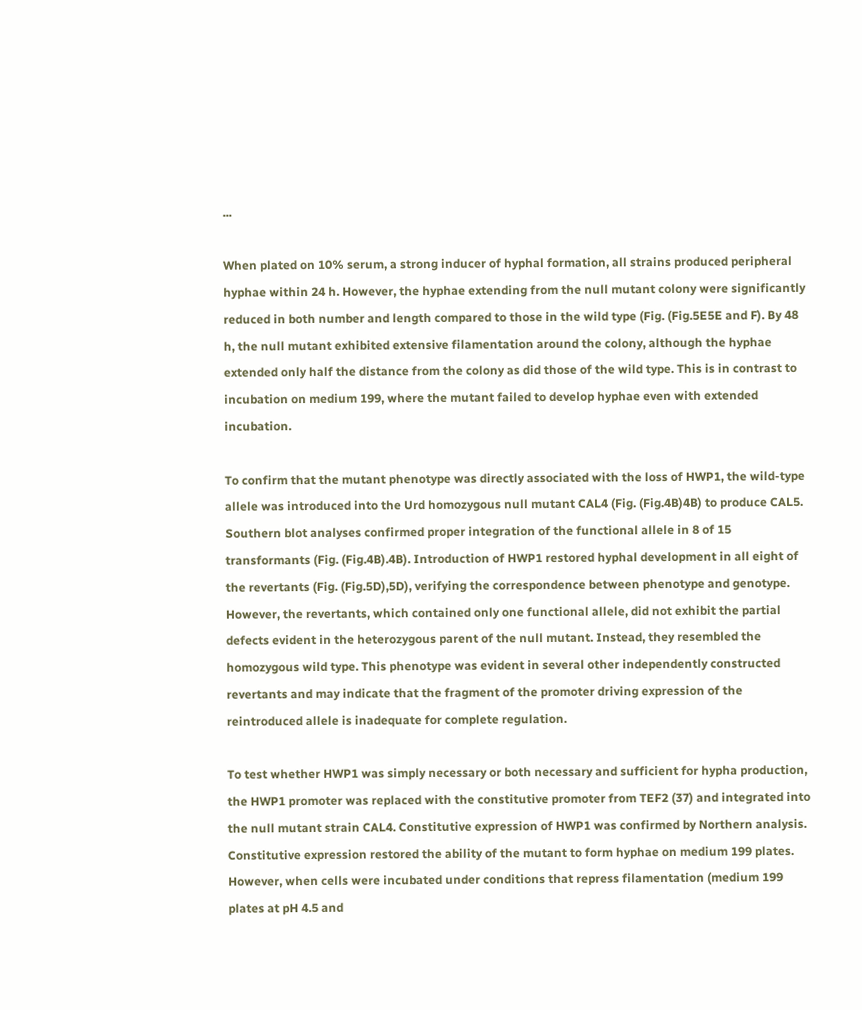...

When plated on 10% serum, a strong inducer of hyphal formation, all strains produced peripheral hyphae within 24 h. However, the hyphae extending from the null mutant colony were significantly reduced in both number and length compared to those in the wild type (Fig. (Fig.5E5E and F). By 48 h, the null mutant exhibited extensive filamentation around the colony, although the hyphae extended only half the distance from the colony as did those of the wild type. This is in contrast to incubation on medium 199, where the mutant failed to develop hyphae even with extended incubation.

To confirm that the mutant phenotype was directly associated with the loss of HWP1, the wild-type allele was introduced into the Urd homozygous null mutant CAL4 (Fig. (Fig.4B)4B) to produce CAL5. Southern blot analyses confirmed proper integration of the functional allele in 8 of 15 transformants (Fig. (Fig.4B).4B). Introduction of HWP1 restored hyphal development in all eight of the revertants (Fig. (Fig.5D),5D), verifying the correspondence between phenotype and genotype. However, the revertants, which contained only one functional allele, did not exhibit the partial defects evident in the heterozygous parent of the null mutant. Instead, they resembled the homozygous wild type. This phenotype was evident in several other independently constructed revertants and may indicate that the fragment of the promoter driving expression of the reintroduced allele is inadequate for complete regulation.

To test whether HWP1 was simply necessary or both necessary and sufficient for hypha production, the HWP1 promoter was replaced with the constitutive promoter from TEF2 (37) and integrated into the null mutant strain CAL4. Constitutive expression of HWP1 was confirmed by Northern analysis. Constitutive expression restored the ability of the mutant to form hyphae on medium 199 plates. However, when cells were incubated under conditions that repress filamentation (medium 199 plates at pH 4.5 and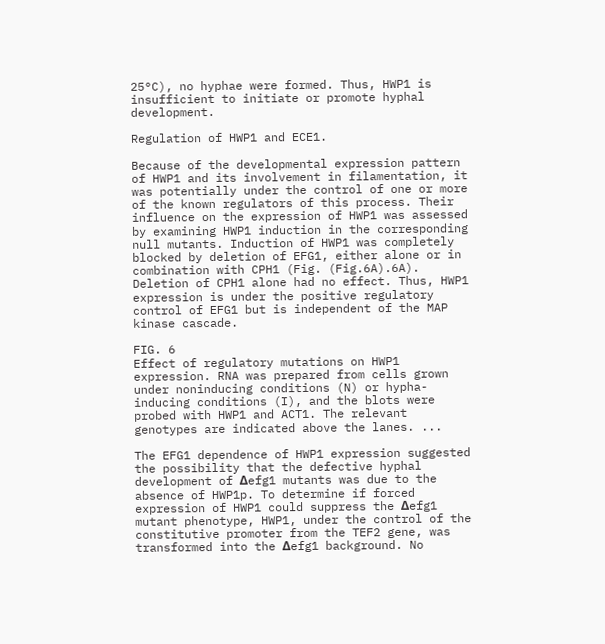25°C), no hyphae were formed. Thus, HWP1 is insufficient to initiate or promote hyphal development.

Regulation of HWP1 and ECE1.

Because of the developmental expression pattern of HWP1 and its involvement in filamentation, it was potentially under the control of one or more of the known regulators of this process. Their influence on the expression of HWP1 was assessed by examining HWP1 induction in the corresponding null mutants. Induction of HWP1 was completely blocked by deletion of EFG1, either alone or in combination with CPH1 (Fig. (Fig.6A).6A). Deletion of CPH1 alone had no effect. Thus, HWP1 expression is under the positive regulatory control of EFG1 but is independent of the MAP kinase cascade.

FIG. 6
Effect of regulatory mutations on HWP1 expression. RNA was prepared from cells grown under noninducing conditions (N) or hypha-inducing conditions (I), and the blots were probed with HWP1 and ACT1. The relevant genotypes are indicated above the lanes. ...

The EFG1 dependence of HWP1 expression suggested the possibility that the defective hyphal development of Δefg1 mutants was due to the absence of HWP1p. To determine if forced expression of HWP1 could suppress the Δefg1 mutant phenotype, HWP1, under the control of the constitutive promoter from the TEF2 gene, was transformed into the Δefg1 background. No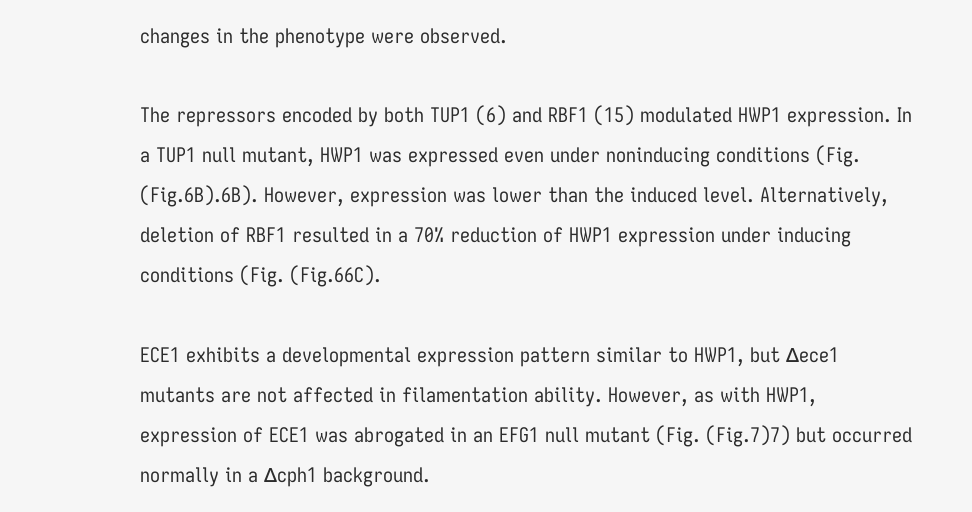changes in the phenotype were observed.

The repressors encoded by both TUP1 (6) and RBF1 (15) modulated HWP1 expression. In a TUP1 null mutant, HWP1 was expressed even under noninducing conditions (Fig. (Fig.6B).6B). However, expression was lower than the induced level. Alternatively, deletion of RBF1 resulted in a 70% reduction of HWP1 expression under inducing conditions (Fig. (Fig.66C).

ECE1 exhibits a developmental expression pattern similar to HWP1, but Δece1 mutants are not affected in filamentation ability. However, as with HWP1, expression of ECE1 was abrogated in an EFG1 null mutant (Fig. (Fig.7)7) but occurred normally in a Δcph1 background.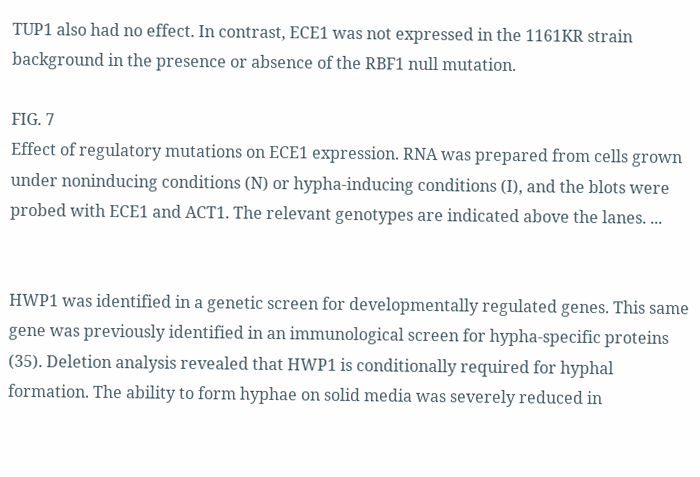TUP1 also had no effect. In contrast, ECE1 was not expressed in the 1161KR strain background in the presence or absence of the RBF1 null mutation.

FIG. 7
Effect of regulatory mutations on ECE1 expression. RNA was prepared from cells grown under noninducing conditions (N) or hypha-inducing conditions (I), and the blots were probed with ECE1 and ACT1. The relevant genotypes are indicated above the lanes. ...


HWP1 was identified in a genetic screen for developmentally regulated genes. This same gene was previously identified in an immunological screen for hypha-specific proteins (35). Deletion analysis revealed that HWP1 is conditionally required for hyphal formation. The ability to form hyphae on solid media was severely reduced in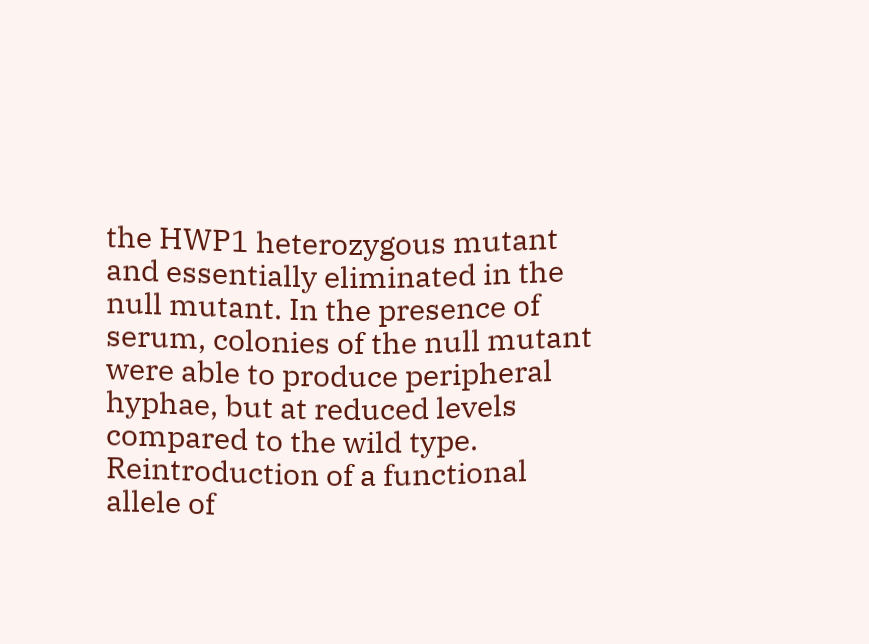the HWP1 heterozygous mutant and essentially eliminated in the null mutant. In the presence of serum, colonies of the null mutant were able to produce peripheral hyphae, but at reduced levels compared to the wild type. Reintroduction of a functional allele of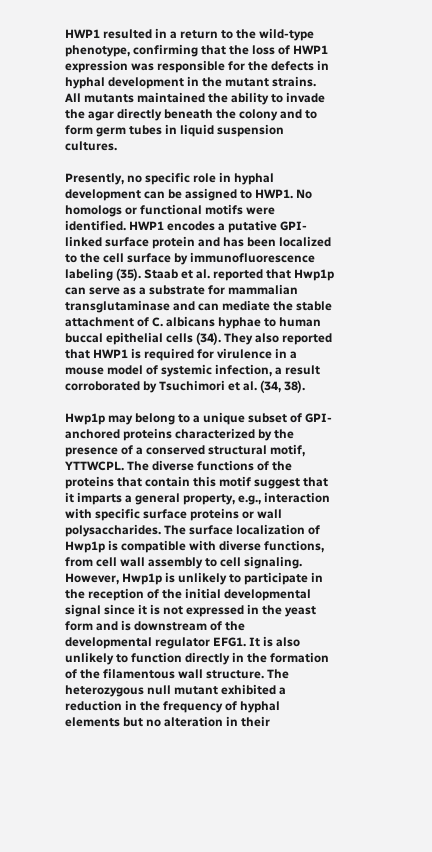HWP1 resulted in a return to the wild-type phenotype, confirming that the loss of HWP1 expression was responsible for the defects in hyphal development in the mutant strains. All mutants maintained the ability to invade the agar directly beneath the colony and to form germ tubes in liquid suspension cultures.

Presently, no specific role in hyphal development can be assigned to HWP1. No homologs or functional motifs were identified. HWP1 encodes a putative GPI-linked surface protein and has been localized to the cell surface by immunofluorescence labeling (35). Staab et al. reported that Hwp1p can serve as a substrate for mammalian transglutaminase and can mediate the stable attachment of C. albicans hyphae to human buccal epithelial cells (34). They also reported that HWP1 is required for virulence in a mouse model of systemic infection, a result corroborated by Tsuchimori et al. (34, 38).

Hwp1p may belong to a unique subset of GPI-anchored proteins characterized by the presence of a conserved structural motif, YTTWCPL. The diverse functions of the proteins that contain this motif suggest that it imparts a general property, e.g., interaction with specific surface proteins or wall polysaccharides. The surface localization of Hwp1p is compatible with diverse functions, from cell wall assembly to cell signaling. However, Hwp1p is unlikely to participate in the reception of the initial developmental signal since it is not expressed in the yeast form and is downstream of the developmental regulator EFG1. It is also unlikely to function directly in the formation of the filamentous wall structure. The heterozygous null mutant exhibited a reduction in the frequency of hyphal elements but no alteration in their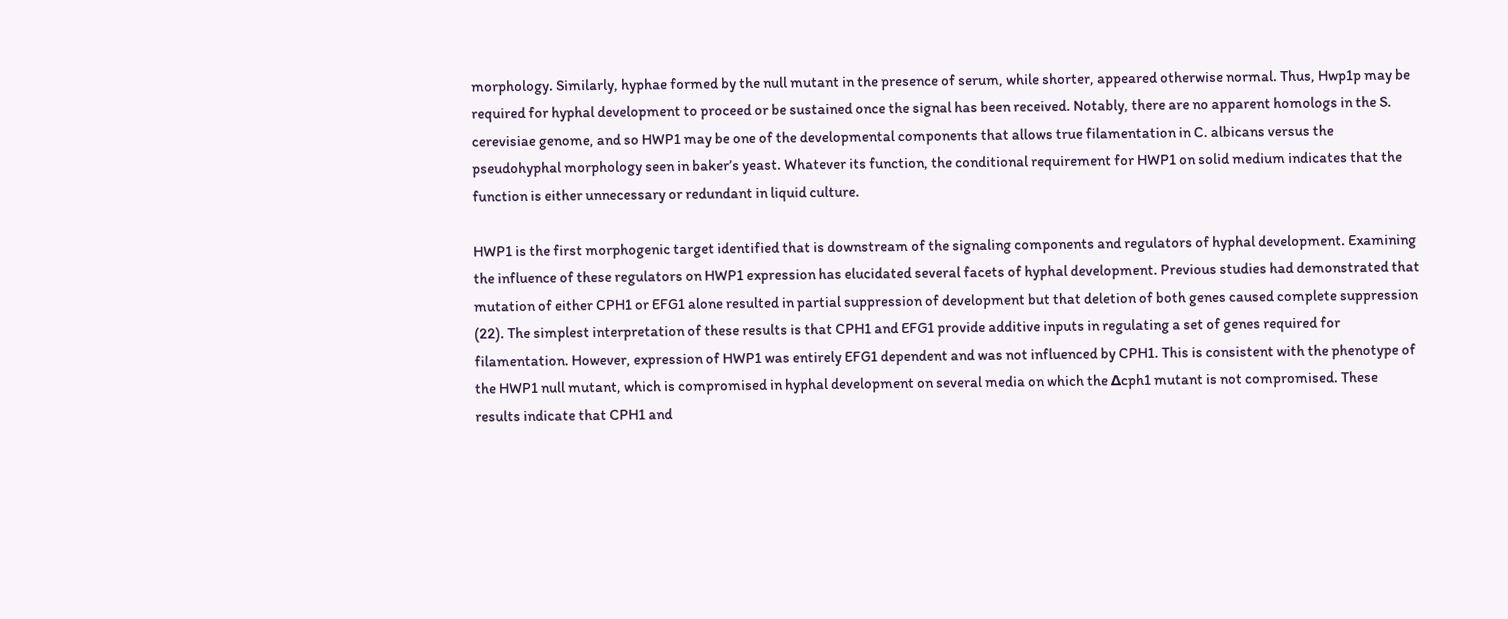morphology. Similarly, hyphae formed by the null mutant in the presence of serum, while shorter, appeared otherwise normal. Thus, Hwp1p may be required for hyphal development to proceed or be sustained once the signal has been received. Notably, there are no apparent homologs in the S. cerevisiae genome, and so HWP1 may be one of the developmental components that allows true filamentation in C. albicans versus the pseudohyphal morphology seen in baker’s yeast. Whatever its function, the conditional requirement for HWP1 on solid medium indicates that the function is either unnecessary or redundant in liquid culture.

HWP1 is the first morphogenic target identified that is downstream of the signaling components and regulators of hyphal development. Examining the influence of these regulators on HWP1 expression has elucidated several facets of hyphal development. Previous studies had demonstrated that mutation of either CPH1 or EFG1 alone resulted in partial suppression of development but that deletion of both genes caused complete suppression (22). The simplest interpretation of these results is that CPH1 and EFG1 provide additive inputs in regulating a set of genes required for filamentation. However, expression of HWP1 was entirely EFG1 dependent and was not influenced by CPH1. This is consistent with the phenotype of the HWP1 null mutant, which is compromised in hyphal development on several media on which the Δcph1 mutant is not compromised. These results indicate that CPH1 and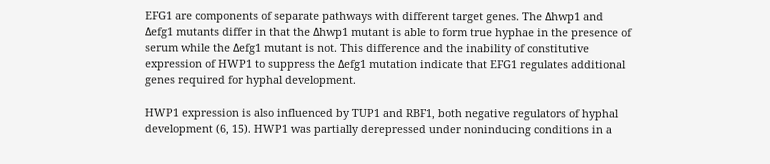EFG1 are components of separate pathways with different target genes. The Δhwp1 and Δefg1 mutants differ in that the Δhwp1 mutant is able to form true hyphae in the presence of serum while the Δefg1 mutant is not. This difference and the inability of constitutive expression of HWP1 to suppress the Δefg1 mutation indicate that EFG1 regulates additional genes required for hyphal development.

HWP1 expression is also influenced by TUP1 and RBF1, both negative regulators of hyphal development (6, 15). HWP1 was partially derepressed under noninducing conditions in a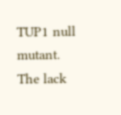TUP1 null mutant. The lack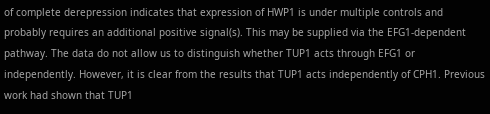of complete derepression indicates that expression of HWP1 is under multiple controls and probably requires an additional positive signal(s). This may be supplied via the EFG1-dependent pathway. The data do not allow us to distinguish whether TUP1 acts through EFG1 or independently. However, it is clear from the results that TUP1 acts independently of CPH1. Previous work had shown that TUP1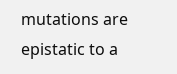mutations are epistatic to a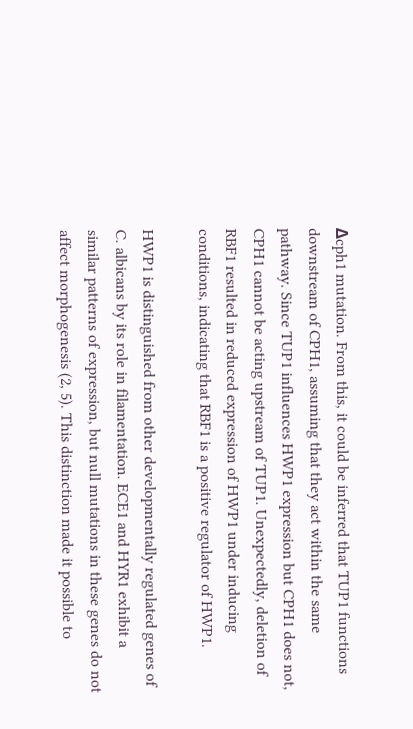Δcph1 mutation. From this, it could be inferred that TUP1 functions downstream of CPH1, assuming that they act within the same pathway. Since TUP1 influences HWP1 expression but CPH1 does not, CPH1 cannot be acting upstream of TUP1. Unexpectedly, deletion of RBF1 resulted in reduced expression of HWP1 under inducing conditions, indicating that RBF1 is a positive regulator of HWP1.

HWP1 is distinguished from other developmentally regulated genes of C. albicans by its role in filamentation. ECE1 and HYR1 exhibit a similar patterns of expression, but null mutations in these genes do not affect morphogenesis (2, 5). This distinction made it possible to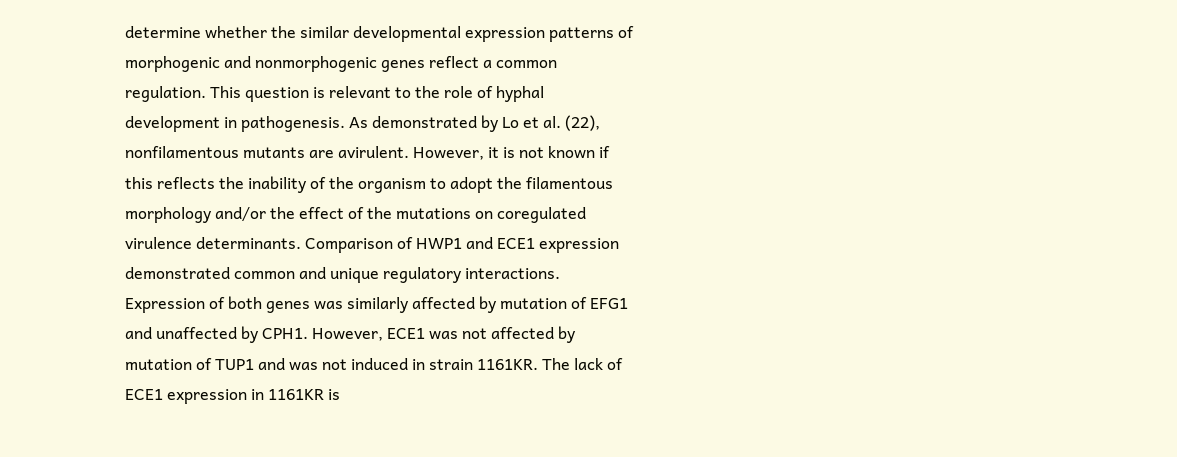determine whether the similar developmental expression patterns of morphogenic and nonmorphogenic genes reflect a common regulation. This question is relevant to the role of hyphal development in pathogenesis. As demonstrated by Lo et al. (22), nonfilamentous mutants are avirulent. However, it is not known if this reflects the inability of the organism to adopt the filamentous morphology and/or the effect of the mutations on coregulated virulence determinants. Comparison of HWP1 and ECE1 expression demonstrated common and unique regulatory interactions. Expression of both genes was similarly affected by mutation of EFG1 and unaffected by CPH1. However, ECE1 was not affected by mutation of TUP1 and was not induced in strain 1161KR. The lack of ECE1 expression in 1161KR is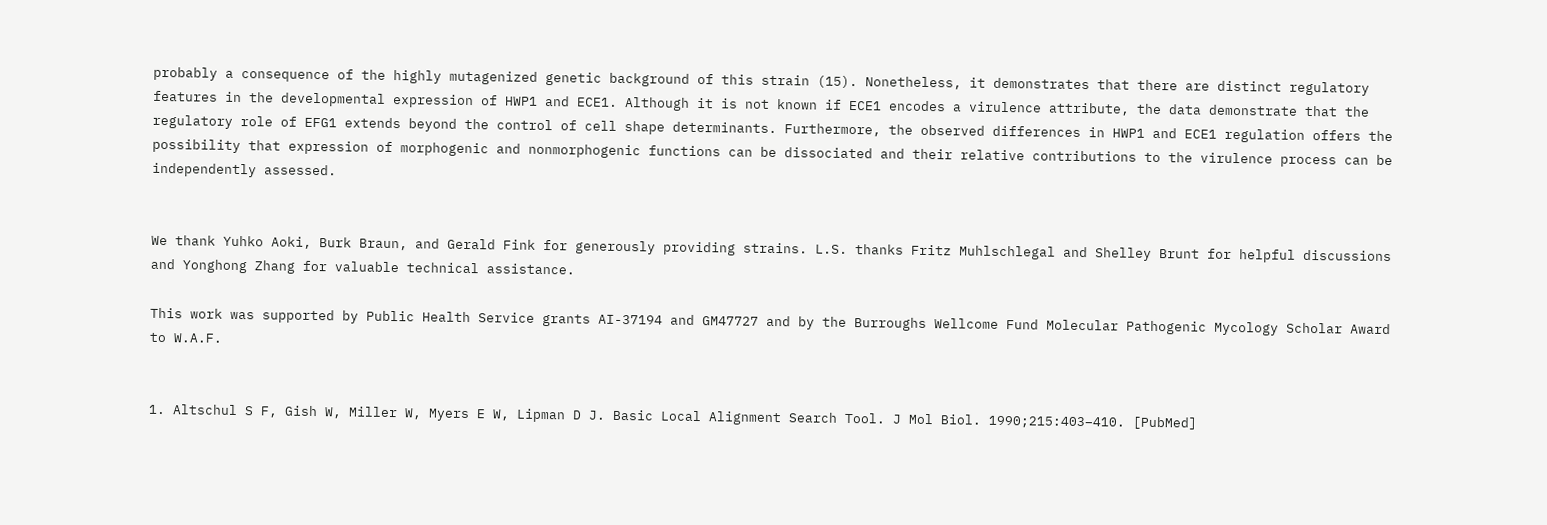probably a consequence of the highly mutagenized genetic background of this strain (15). Nonetheless, it demonstrates that there are distinct regulatory features in the developmental expression of HWP1 and ECE1. Although it is not known if ECE1 encodes a virulence attribute, the data demonstrate that the regulatory role of EFG1 extends beyond the control of cell shape determinants. Furthermore, the observed differences in HWP1 and ECE1 regulation offers the possibility that expression of morphogenic and nonmorphogenic functions can be dissociated and their relative contributions to the virulence process can be independently assessed.


We thank Yuhko Aoki, Burk Braun, and Gerald Fink for generously providing strains. L.S. thanks Fritz Muhlschlegal and Shelley Brunt for helpful discussions and Yonghong Zhang for valuable technical assistance.

This work was supported by Public Health Service grants AI-37194 and GM47727 and by the Burroughs Wellcome Fund Molecular Pathogenic Mycology Scholar Award to W.A.F.


1. Altschul S F, Gish W, Miller W, Myers E W, Lipman D J. Basic Local Alignment Search Tool. J Mol Biol. 1990;215:403–410. [PubMed]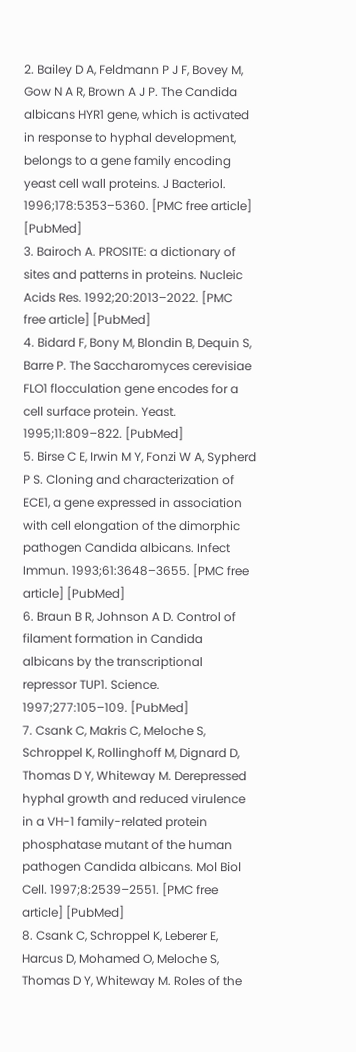2. Bailey D A, Feldmann P J F, Bovey M, Gow N A R, Brown A J P. The Candida albicans HYR1 gene, which is activated in response to hyphal development, belongs to a gene family encoding yeast cell wall proteins. J Bacteriol. 1996;178:5353–5360. [PMC free article] [PubMed]
3. Bairoch A. PROSITE: a dictionary of sites and patterns in proteins. Nucleic Acids Res. 1992;20:2013–2022. [PMC free article] [PubMed]
4. Bidard F, Bony M, Blondin B, Dequin S, Barre P. The Saccharomyces cerevisiae FLO1 flocculation gene encodes for a cell surface protein. Yeast. 1995;11:809–822. [PubMed]
5. Birse C E, Irwin M Y, Fonzi W A, Sypherd P S. Cloning and characterization of ECE1, a gene expressed in association with cell elongation of the dimorphic pathogen Candida albicans. Infect Immun. 1993;61:3648–3655. [PMC free article] [PubMed]
6. Braun B R, Johnson A D. Control of filament formation in Candida albicans by the transcriptional repressor TUP1. Science. 1997;277:105–109. [PubMed]
7. Csank C, Makris C, Meloche S, Schroppel K, Rollinghoff M, Dignard D, Thomas D Y, Whiteway M. Derepressed hyphal growth and reduced virulence in a VH-1 family-related protein phosphatase mutant of the human pathogen Candida albicans. Mol Biol Cell. 1997;8:2539–2551. [PMC free article] [PubMed]
8. Csank C, Schroppel K, Leberer E, Harcus D, Mohamed O, Meloche S, Thomas D Y, Whiteway M. Roles of the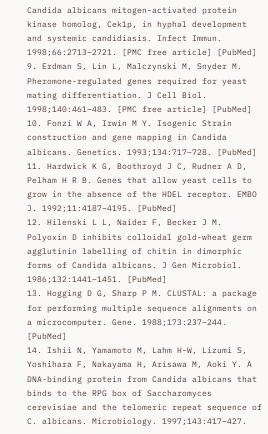Candida albicans mitogen-activated protein kinase homolog, Cek1p, in hyphal development and systemic candidiasis. Infect Immun. 1998;66:2713–2721. [PMC free article] [PubMed]
9. Erdman S, Lin L, Malczynski M, Snyder M. Pheromone-regulated genes required for yeast mating differentiation. J Cell Biol. 1998;140:461–483. [PMC free article] [PubMed]
10. Fonzi W A, Irwin M Y. Isogenic Strain construction and gene mapping in Candida albicans. Genetics. 1993;134:717–728. [PubMed]
11. Hardwick K G, Boothroyd J C, Rudner A D, Pelham H R B. Genes that allow yeast cells to grow in the absence of the HDEL receptor. EMBO J. 1992;11:4187–4195. [PubMed]
12. Hilenski L L, Naider F, Becker J M. Polyoxin D inhibits colloidal gold-wheat germ agglutinin labelling of chitin in dimorphic forms of Candida albicans. J Gen Microbiol. 1986;132:1441–1451. [PubMed]
13. Hogging D G, Sharp P M. CLUSTAL: a package for performing multiple sequence alignments on a microcomputer. Gene. 1988;173:237–244. [PubMed]
14. Ishii N, Yamamoto M, Lahm H-W, Lizumi S, Yoshihara F, Nakayama H, Arisawa M, Aoki Y. A DNA-binding protein from Candida albicans that binds to the RPG box of Saccharomyces cerevisiae and the telomeric repeat sequence of C. albicans. Microbiology. 1997;143:417–427.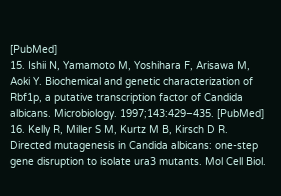[PubMed]
15. Ishii N, Yamamoto M, Yoshihara F, Arisawa M, Aoki Y. Biochemical and genetic characterization of Rbf1p, a putative transcription factor of Candida albicans. Microbiology. 1997;143:429–435. [PubMed]
16. Kelly R, Miller S M, Kurtz M B, Kirsch D R. Directed mutagenesis in Candida albicans: one-step gene disruption to isolate ura3 mutants. Mol Cell Biol.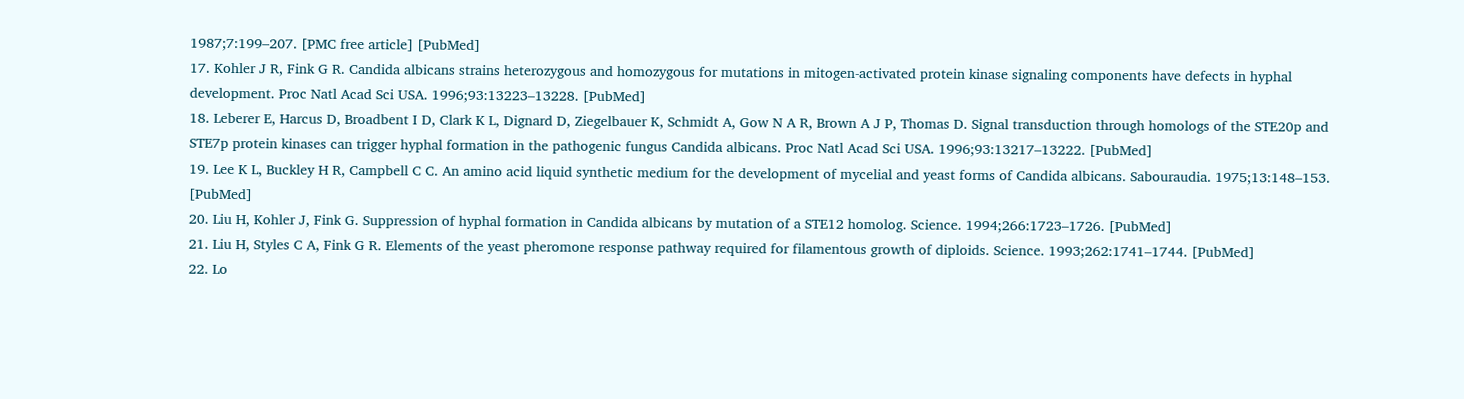1987;7:199–207. [PMC free article] [PubMed]
17. Kohler J R, Fink G R. Candida albicans strains heterozygous and homozygous for mutations in mitogen-activated protein kinase signaling components have defects in hyphal development. Proc Natl Acad Sci USA. 1996;93:13223–13228. [PubMed]
18. Leberer E, Harcus D, Broadbent I D, Clark K L, Dignard D, Ziegelbauer K, Schmidt A, Gow N A R, Brown A J P, Thomas D. Signal transduction through homologs of the STE20p and STE7p protein kinases can trigger hyphal formation in the pathogenic fungus Candida albicans. Proc Natl Acad Sci USA. 1996;93:13217–13222. [PubMed]
19. Lee K L, Buckley H R, Campbell C C. An amino acid liquid synthetic medium for the development of mycelial and yeast forms of Candida albicans. Sabouraudia. 1975;13:148–153. [PubMed]
20. Liu H, Kohler J, Fink G. Suppression of hyphal formation in Candida albicans by mutation of a STE12 homolog. Science. 1994;266:1723–1726. [PubMed]
21. Liu H, Styles C A, Fink G R. Elements of the yeast pheromone response pathway required for filamentous growth of diploids. Science. 1993;262:1741–1744. [PubMed]
22. Lo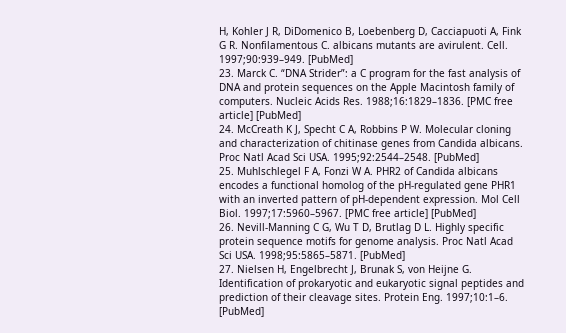H, Kohler J R, DiDomenico B, Loebenberg D, Cacciapuoti A, Fink G R. Nonfilamentous C. albicans mutants are avirulent. Cell. 1997;90:939–949. [PubMed]
23. Marck C. “DNA Strider”: a C program for the fast analysis of DNA and protein sequences on the Apple Macintosh family of computers. Nucleic Acids Res. 1988;16:1829–1836. [PMC free article] [PubMed]
24. McCreath K J, Specht C A, Robbins P W. Molecular cloning and characterization of chitinase genes from Candida albicans. Proc Natl Acad Sci USA. 1995;92:2544–2548. [PubMed]
25. Muhlschlegel F A, Fonzi W A. PHR2 of Candida albicans encodes a functional homolog of the pH-regulated gene PHR1 with an inverted pattern of pH-dependent expression. Mol Cell Biol. 1997;17:5960–5967. [PMC free article] [PubMed]
26. Nevill-Manning C G, Wu T D, Brutlag D L. Highly specific protein sequence motifs for genome analysis. Proc Natl Acad Sci USA. 1998;95:5865–5871. [PubMed]
27. Nielsen H, Engelbrecht J, Brunak S, von Heijne G. Identification of prokaryotic and eukaryotic signal peptides and prediction of their cleavage sites. Protein Eng. 1997;10:1–6. [PubMed]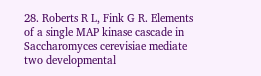28. Roberts R L, Fink G R. Elements of a single MAP kinase cascade in Saccharomyces cerevisiae mediate two developmental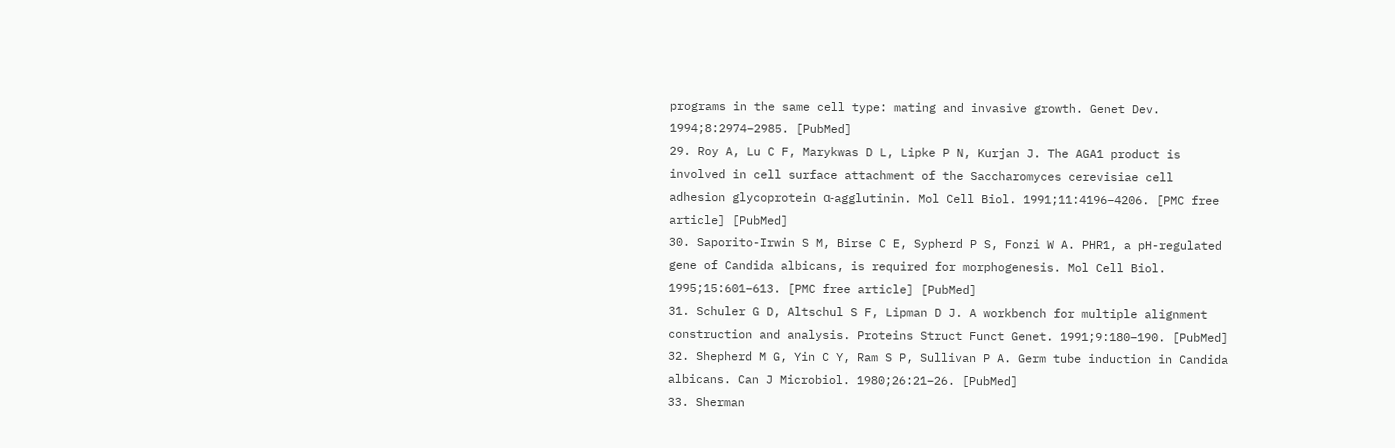programs in the same cell type: mating and invasive growth. Genet Dev. 1994;8:2974–2985. [PubMed]
29. Roy A, Lu C F, Marykwas D L, Lipke P N, Kurjan J. The AGA1 product is involved in cell surface attachment of the Saccharomyces cerevisiae cell adhesion glycoprotein α-agglutinin. Mol Cell Biol. 1991;11:4196–4206. [PMC free article] [PubMed]
30. Saporito-Irwin S M, Birse C E, Sypherd P S, Fonzi W A. PHR1, a pH-regulated gene of Candida albicans, is required for morphogenesis. Mol Cell Biol. 1995;15:601–613. [PMC free article] [PubMed]
31. Schuler G D, Altschul S F, Lipman D J. A workbench for multiple alignment construction and analysis. Proteins Struct Funct Genet. 1991;9:180–190. [PubMed]
32. Shepherd M G, Yin C Y, Ram S P, Sullivan P A. Germ tube induction in Candida albicans. Can J Microbiol. 1980;26:21–26. [PubMed]
33. Sherman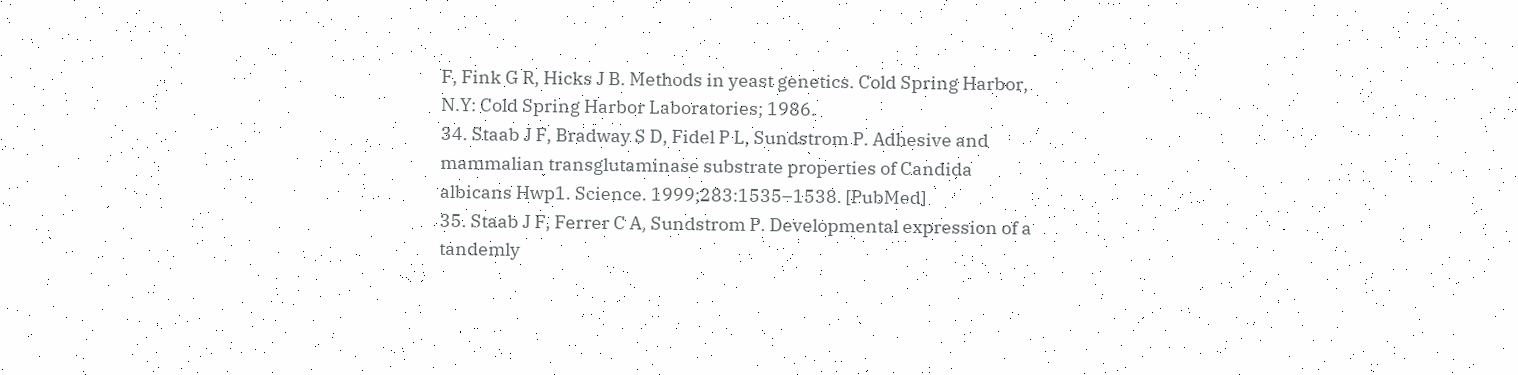F, Fink G R, Hicks J B. Methods in yeast genetics. Cold Spring Harbor, N.Y: Cold Spring Harbor Laboratories; 1986.
34. Staab J F, Bradway S D, Fidel P L, Sundstrom P. Adhesive and mammalian transglutaminase substrate properties of Candida albicans Hwp1. Science. 1999;283:1535–1538. [PubMed]
35. Staab J F, Ferrer C A, Sundstrom P. Developmental expression of a tandemly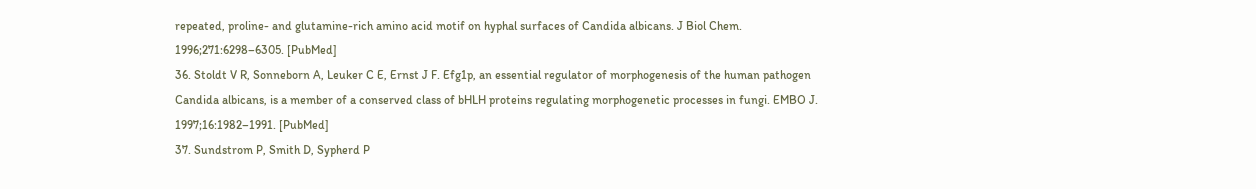repeated, proline- and glutamine-rich amino acid motif on hyphal surfaces of Candida albicans. J Biol Chem. 1996;271:6298–6305. [PubMed]
36. Stoldt V R, Sonneborn A, Leuker C E, Ernst J F. Efg1p, an essential regulator of morphogenesis of the human pathogen Candida albicans, is a member of a conserved class of bHLH proteins regulating morphogenetic processes in fungi. EMBO J. 1997;16:1982–1991. [PubMed]
37. Sundstrom P, Smith D, Sypherd P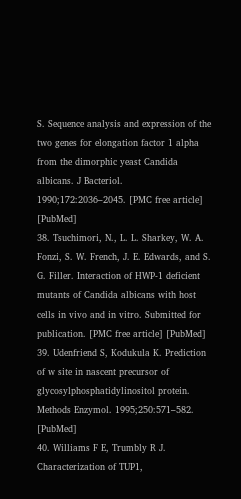S. Sequence analysis and expression of the two genes for elongation factor 1 alpha from the dimorphic yeast Candida albicans. J Bacteriol. 1990;172:2036–2045. [PMC free article] [PubMed]
38. Tsuchimori, N., L. L. Sharkey, W. A. Fonzi, S. W. French, J. E. Edwards, and S. G. Filler. Interaction of HWP-1 deficient mutants of Candida albicans with host cells in vivo and in vitro. Submitted for publication. [PMC free article] [PubMed]
39. Udenfriend S, Kodukula K. Prediction of w site in nascent precursor of glycosylphosphatidylinositol protein. Methods Enzymol. 1995;250:571–582. [PubMed]
40. Williams F E, Trumbly R J. Characterization of TUP1,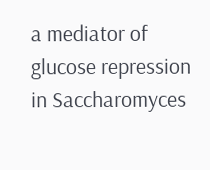a mediator of glucose repression in Saccharomyces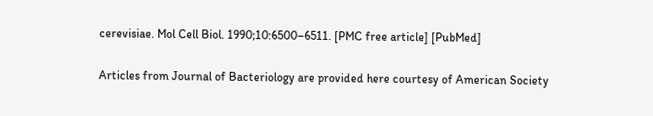cerevisiae. Mol Cell Biol. 1990;10:6500–6511. [PMC free article] [PubMed]

Articles from Journal of Bacteriology are provided here courtesy of American Society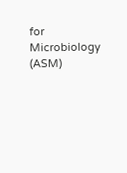for Microbiology (ASM)